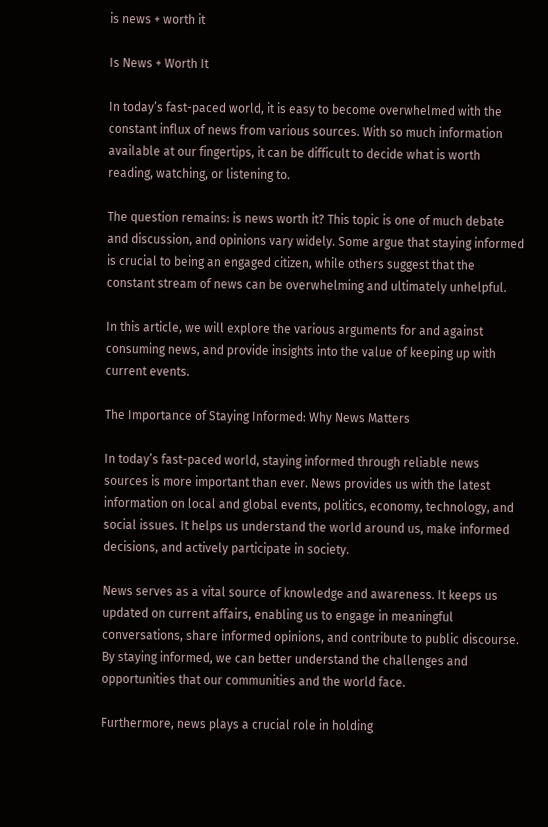is news + worth it

Is News + Worth It

In today’s fast-paced world, it is easy to become overwhelmed with the constant influx of news from various sources. With so much information available at our fingertips, it can be difficult to decide what is worth reading, watching, or listening to.

The question remains: is news worth it? This topic is one of much debate and discussion, and opinions vary widely. Some argue that staying informed is crucial to being an engaged citizen, while others suggest that the constant stream of news can be overwhelming and ultimately unhelpful.

In this article, we will explore the various arguments for and against consuming news, and provide insights into the value of keeping up with current events.

The Importance of Staying Informed: Why News Matters

In today’s fast-paced world, staying informed through reliable news sources is more important than ever. News provides us with the latest information on local and global events, politics, economy, technology, and social issues. It helps us understand the world around us, make informed decisions, and actively participate in society.

News serves as a vital source of knowledge and awareness. It keeps us updated on current affairs, enabling us to engage in meaningful conversations, share informed opinions, and contribute to public discourse. By staying informed, we can better understand the challenges and opportunities that our communities and the world face.

Furthermore, news plays a crucial role in holding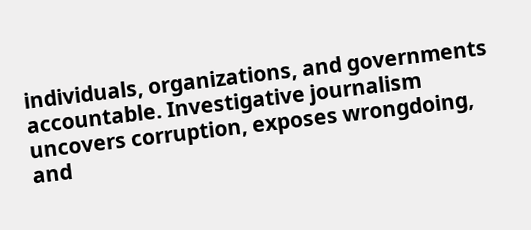individuals, organizations, and governments accountable. Investigative journalism uncovers corruption, exposes wrongdoing, and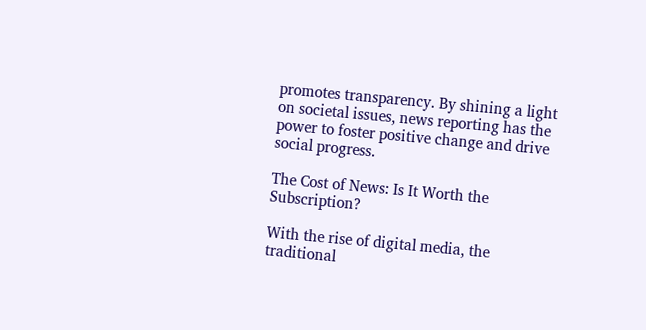promotes transparency. By shining a light on societal issues, news reporting has the power to foster positive change and drive social progress.

The Cost of News: Is It Worth the Subscription?

With the rise of digital media, the traditional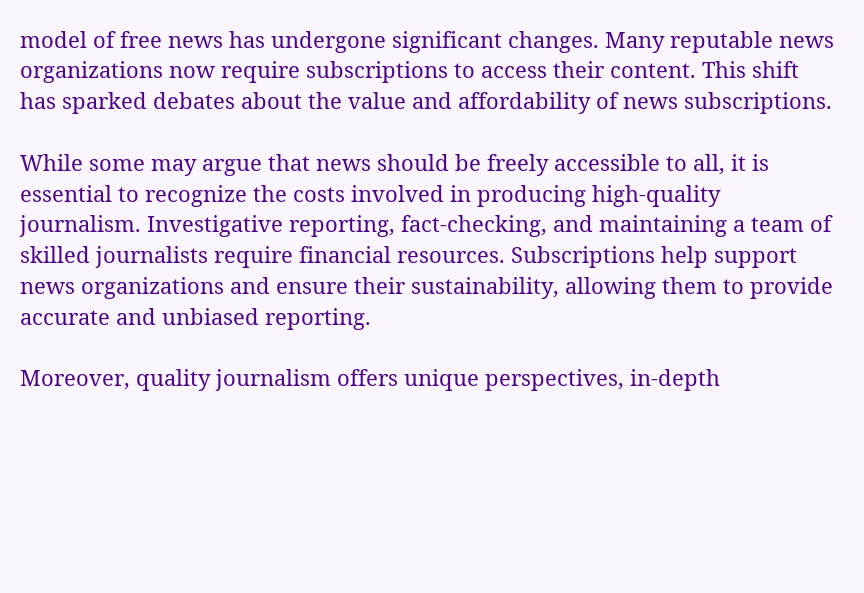model of free news has undergone significant changes. Many reputable news organizations now require subscriptions to access their content. This shift has sparked debates about the value and affordability of news subscriptions.

While some may argue that news should be freely accessible to all, it is essential to recognize the costs involved in producing high-quality journalism. Investigative reporting, fact-checking, and maintaining a team of skilled journalists require financial resources. Subscriptions help support news organizations and ensure their sustainability, allowing them to provide accurate and unbiased reporting.

Moreover, quality journalism offers unique perspectives, in-depth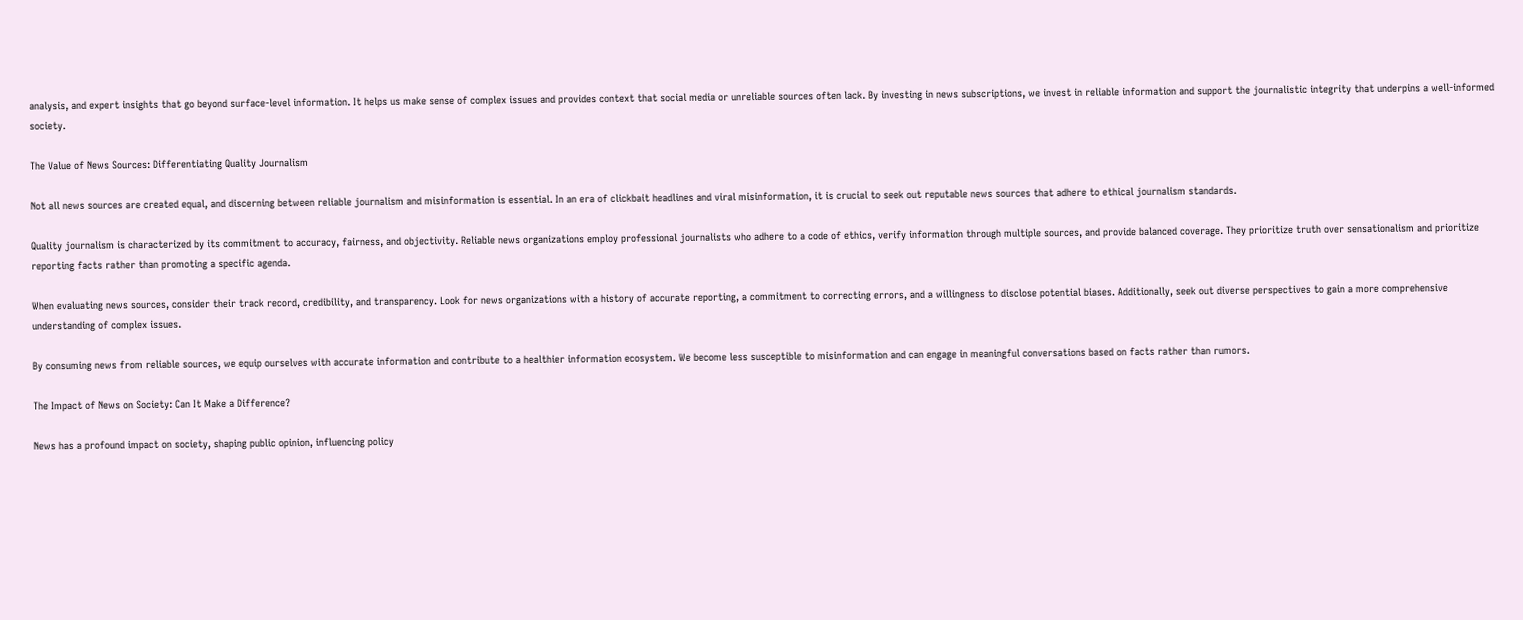analysis, and expert insights that go beyond surface-level information. It helps us make sense of complex issues and provides context that social media or unreliable sources often lack. By investing in news subscriptions, we invest in reliable information and support the journalistic integrity that underpins a well-informed society.

The Value of News Sources: Differentiating Quality Journalism

Not all news sources are created equal, and discerning between reliable journalism and misinformation is essential. In an era of clickbait headlines and viral misinformation, it is crucial to seek out reputable news sources that adhere to ethical journalism standards.

Quality journalism is characterized by its commitment to accuracy, fairness, and objectivity. Reliable news organizations employ professional journalists who adhere to a code of ethics, verify information through multiple sources, and provide balanced coverage. They prioritize truth over sensationalism and prioritize reporting facts rather than promoting a specific agenda.

When evaluating news sources, consider their track record, credibility, and transparency. Look for news organizations with a history of accurate reporting, a commitment to correcting errors, and a willingness to disclose potential biases. Additionally, seek out diverse perspectives to gain a more comprehensive understanding of complex issues.

By consuming news from reliable sources, we equip ourselves with accurate information and contribute to a healthier information ecosystem. We become less susceptible to misinformation and can engage in meaningful conversations based on facts rather than rumors.

The Impact of News on Society: Can It Make a Difference?

News has a profound impact on society, shaping public opinion, influencing policy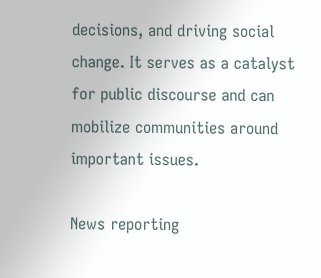decisions, and driving social change. It serves as a catalyst for public discourse and can mobilize communities around important issues.

News reporting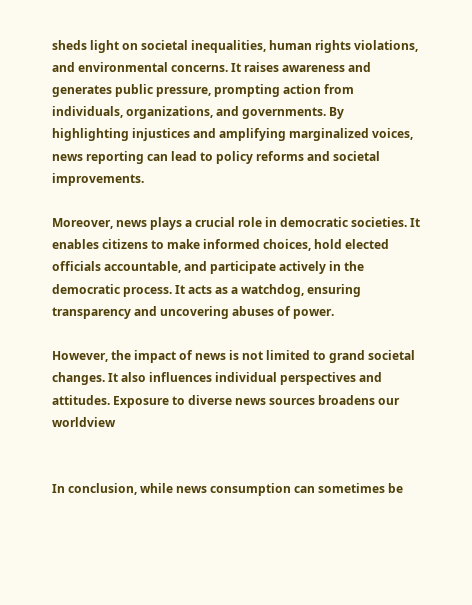sheds light on societal inequalities, human rights violations, and environmental concerns. It raises awareness and generates public pressure, prompting action from individuals, organizations, and governments. By highlighting injustices and amplifying marginalized voices, news reporting can lead to policy reforms and societal improvements.

Moreover, news plays a crucial role in democratic societies. It enables citizens to make informed choices, hold elected officials accountable, and participate actively in the democratic process. It acts as a watchdog, ensuring transparency and uncovering abuses of power.

However, the impact of news is not limited to grand societal changes. It also influences individual perspectives and attitudes. Exposure to diverse news sources broadens our worldview


In conclusion, while news consumption can sometimes be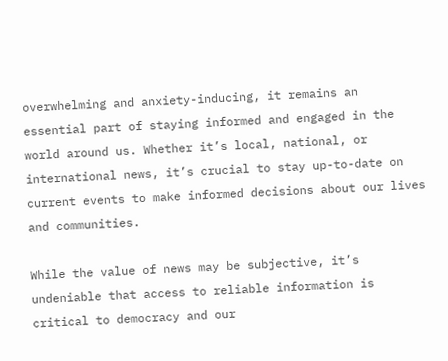overwhelming and anxiety-inducing, it remains an essential part of staying informed and engaged in the world around us. Whether it’s local, national, or international news, it’s crucial to stay up-to-date on current events to make informed decisions about our lives and communities.

While the value of news may be subjective, it’s undeniable that access to reliable information is critical to democracy and our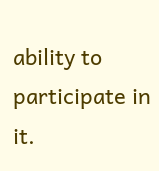ability to participate in it.